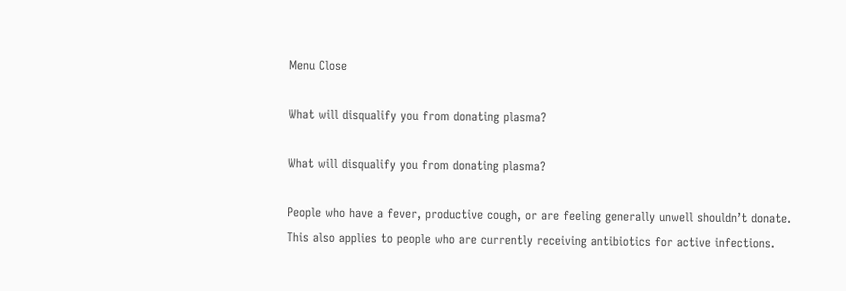Menu Close

What will disqualify you from donating plasma?

What will disqualify you from donating plasma?

People who have a fever, productive cough, or are feeling generally unwell shouldn’t donate. This also applies to people who are currently receiving antibiotics for active infections.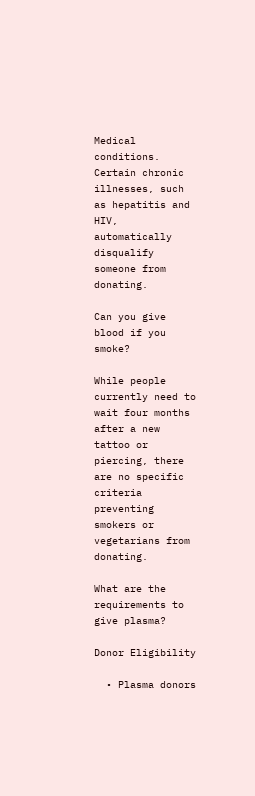Medical conditions. Certain chronic illnesses, such as hepatitis and HIV, automatically disqualify someone from donating.

Can you give blood if you smoke?

While people currently need to wait four months after a new tattoo or piercing, there are no specific criteria preventing smokers or vegetarians from donating.

What are the requirements to give plasma?

Donor Eligibility

  • Plasma donors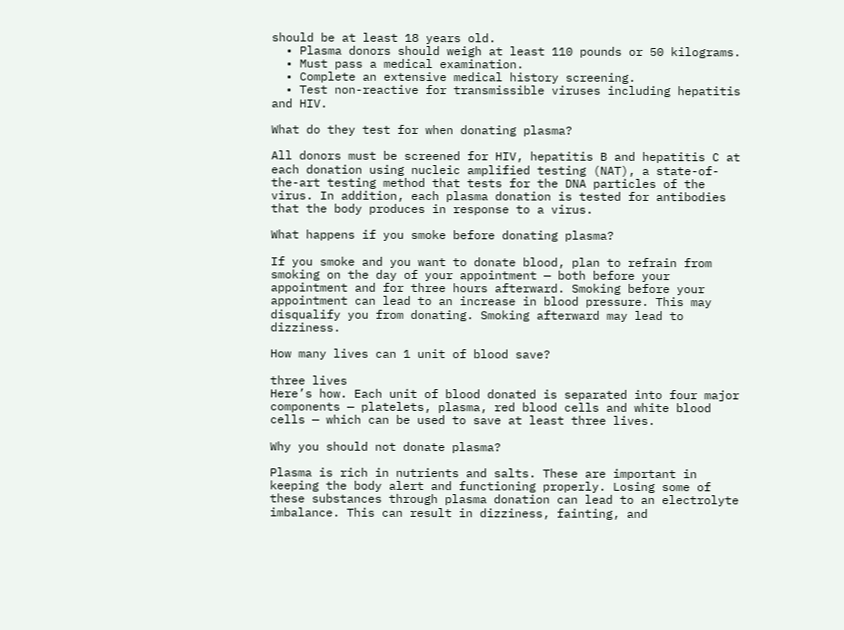should be at least 18 years old.
  • Plasma donors should weigh at least 110 pounds or 50 kilograms.
  • Must pass a medical examination.
  • Complete an extensive medical history screening.
  • Test non-reactive for transmissible viruses including hepatitis and HIV.

What do they test for when donating plasma?

All donors must be screened for HIV, hepatitis B and hepatitis C at each donation using nucleic amplified testing (NAT), a state-of-the-art testing method that tests for the DNA particles of the virus. In addition, each plasma donation is tested for antibodies that the body produces in response to a virus.

What happens if you smoke before donating plasma?

If you smoke and you want to donate blood, plan to refrain from smoking on the day of your appointment — both before your appointment and for three hours afterward. Smoking before your appointment can lead to an increase in blood pressure. This may disqualify you from donating. Smoking afterward may lead to dizziness.

How many lives can 1 unit of blood save?

three lives
Here’s how. Each unit of blood donated is separated into four major components — platelets, plasma, red blood cells and white blood cells — which can be used to save at least three lives.

Why you should not donate plasma?

Plasma is rich in nutrients and salts. These are important in keeping the body alert and functioning properly. Losing some of these substances through plasma donation can lead to an electrolyte imbalance. This can result in dizziness, fainting, and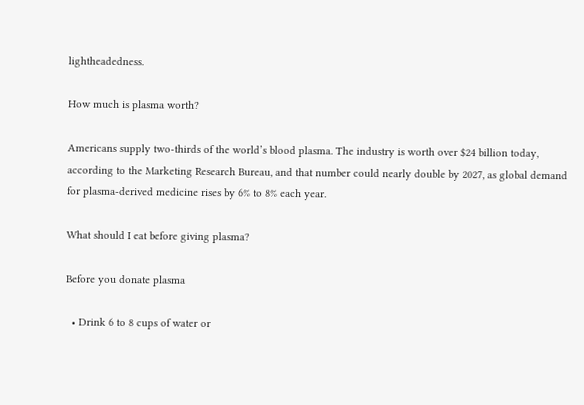lightheadedness.

How much is plasma worth?

Americans supply two-thirds of the world’s blood plasma. The industry is worth over $24 billion today, according to the Marketing Research Bureau, and that number could nearly double by 2027, as global demand for plasma-derived medicine rises by 6% to 8% each year.

What should I eat before giving plasma?

Before you donate plasma

  • Drink 6 to 8 cups of water or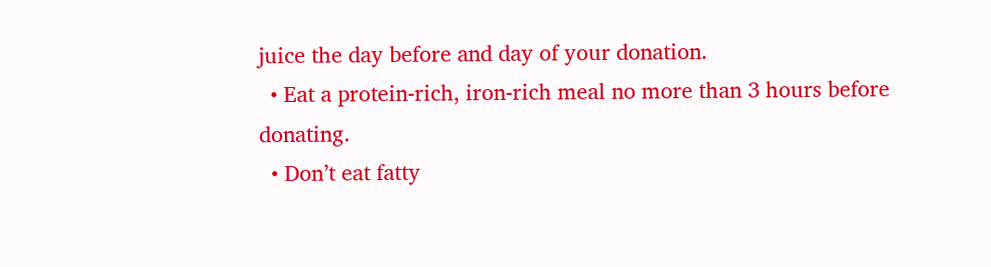juice the day before and day of your donation.
  • Eat a protein-rich, iron-rich meal no more than 3 hours before donating.
  • Don’t eat fatty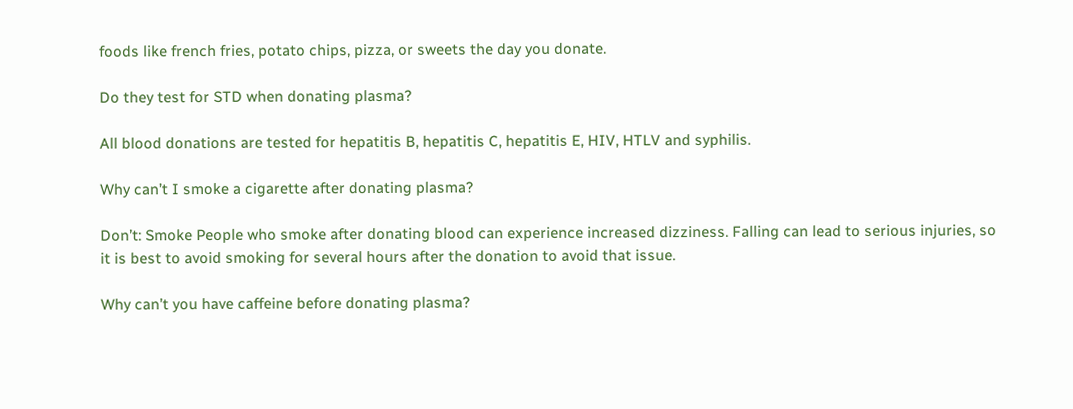foods like french fries, potato chips, pizza, or sweets the day you donate.

Do they test for STD when donating plasma?

All blood donations are tested for hepatitis B, hepatitis C, hepatitis E, HIV, HTLV and syphilis.

Why can’t I smoke a cigarette after donating plasma?

Don’t: Smoke People who smoke after donating blood can experience increased dizziness. Falling can lead to serious injuries, so it is best to avoid smoking for several hours after the donation to avoid that issue.

Why can’t you have caffeine before donating plasma?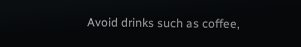Avoid drinks such as coffee,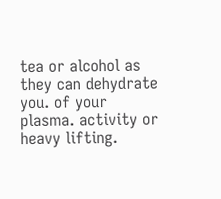tea or alcohol as they can dehydrate you. of your plasma. activity or heavy lifting.